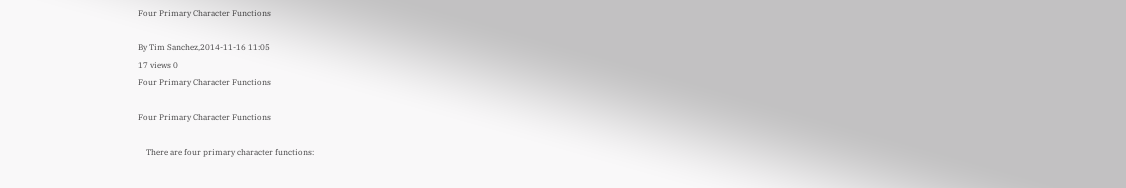Four Primary Character Functions

By Tim Sanchez,2014-11-16 11:05
17 views 0
Four Primary Character Functions

Four Primary Character Functions

    There are four primary character functions: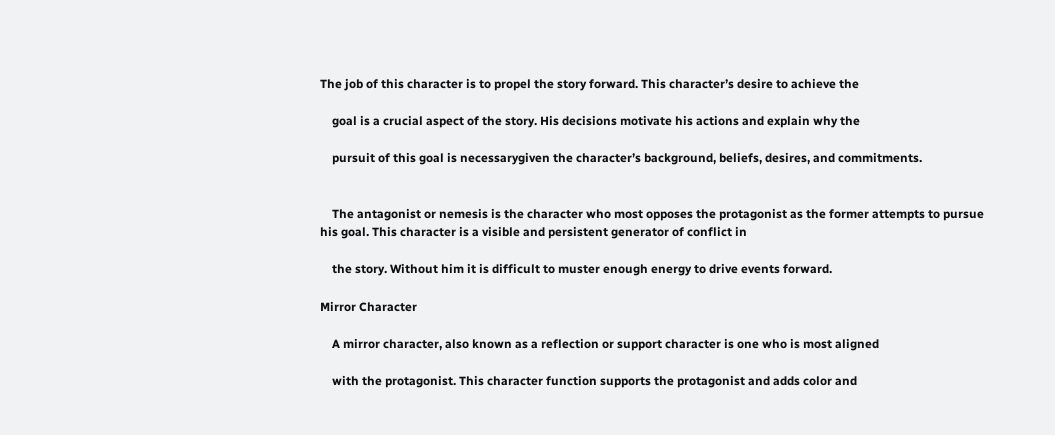The job of this character is to propel the story forward. This character’s desire to achieve the

    goal is a crucial aspect of the story. His decisions motivate his actions and explain why the

    pursuit of this goal is necessarygiven the character’s background, beliefs, desires, and commitments.


    The antagonist or nemesis is the character who most opposes the protagonist as the former attempts to pursue his goal. This character is a visible and persistent generator of conflict in

    the story. Without him it is difficult to muster enough energy to drive events forward.

Mirror Character

    A mirror character, also known as a reflection or support character is one who is most aligned

    with the protagonist. This character function supports the protagonist and adds color and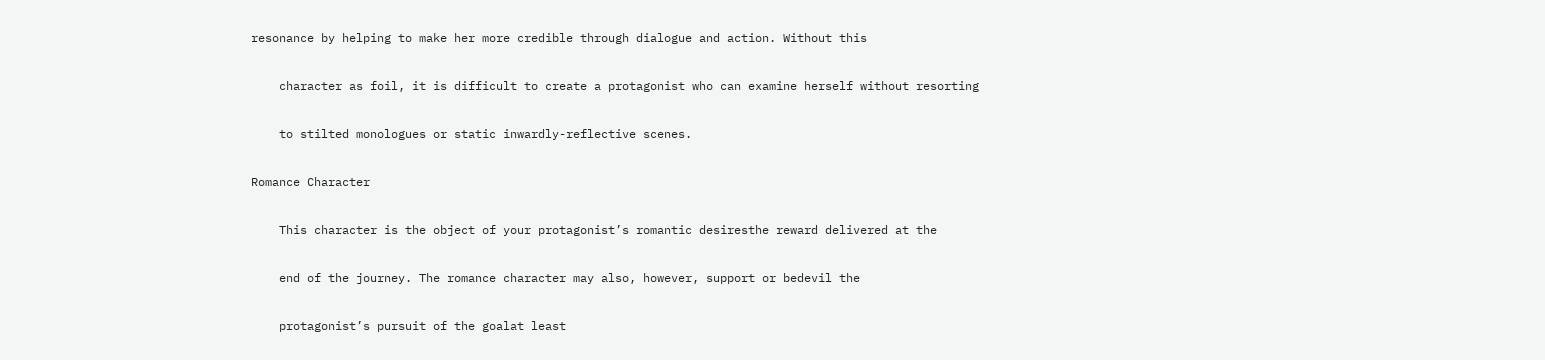resonance by helping to make her more credible through dialogue and action. Without this

    character as foil, it is difficult to create a protagonist who can examine herself without resorting

    to stilted monologues or static inwardly-reflective scenes.

Romance Character

    This character is the object of your protagonist’s romantic desiresthe reward delivered at the

    end of the journey. The romance character may also, however, support or bedevil the

    protagonist’s pursuit of the goalat least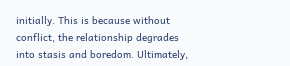initially. This is because without conflict, the relationship degrades into stasis and boredom. Ultimately,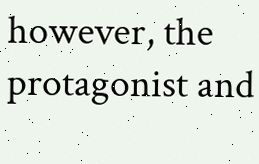however, the protagonist and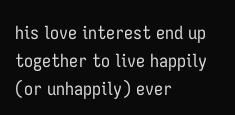his love interest end up together to live happily (or unhappily) ever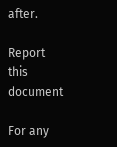after.

Report this document

For any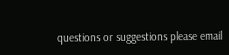questions or suggestions please email